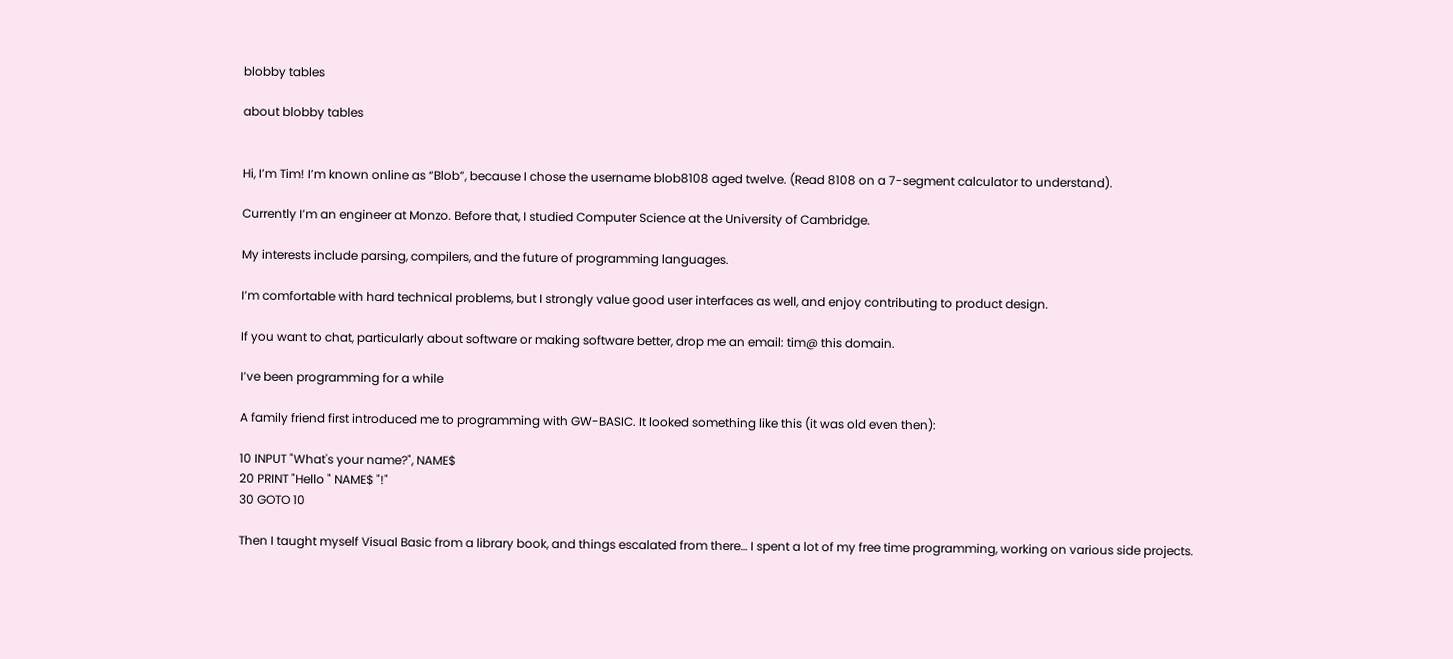blobby tables

about blobby tables


Hi, I’m Tim! I’m known online as “Blob”, because I chose the username blob8108 aged twelve. (Read 8108 on a 7-segment calculator to understand).

Currently I’m an engineer at Monzo. Before that, I studied Computer Science at the University of Cambridge.

My interests include parsing, compilers, and the future of programming languages.

I’m comfortable with hard technical problems, but I strongly value good user interfaces as well, and enjoy contributing to product design.

If you want to chat, particularly about software or making software better, drop me an email: tim@ this domain.

I’ve been programming for a while

A family friend first introduced me to programming with GW-BASIC. It looked something like this (it was old even then):

10 INPUT "What's your name?", NAME$
20 PRINT "Hello " NAME$ "!"
30 GOTO 10

Then I taught myself Visual Basic from a library book, and things escalated from there… I spent a lot of my free time programming, working on various side projects.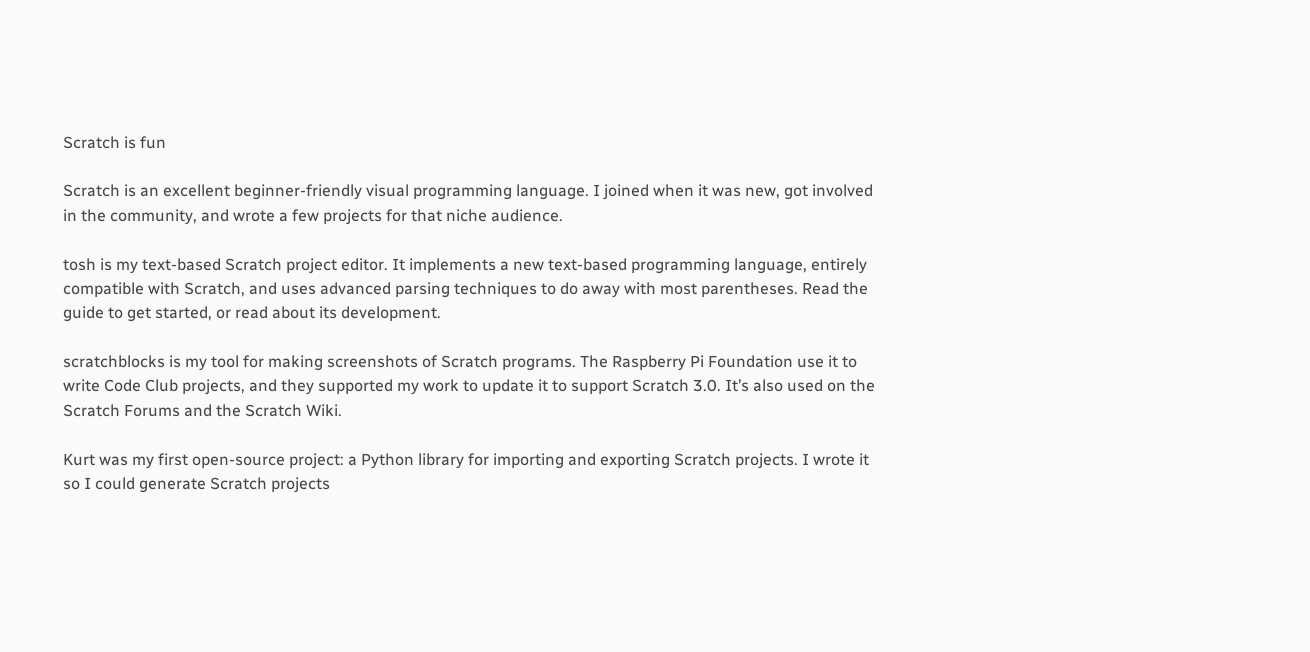Scratch is fun

Scratch is an excellent beginner-friendly visual programming language. I joined when it was new, got involved in the community, and wrote a few projects for that niche audience.

tosh is my text-based Scratch project editor. It implements a new text-based programming language, entirely compatible with Scratch, and uses advanced parsing techniques to do away with most parentheses. Read the guide to get started, or read about its development.

scratchblocks is my tool for making screenshots of Scratch programs. The Raspberry Pi Foundation use it to write Code Club projects, and they supported my work to update it to support Scratch 3.0. It’s also used on the Scratch Forums and the Scratch Wiki.

Kurt was my first open-source project: a Python library for importing and exporting Scratch projects. I wrote it so I could generate Scratch projects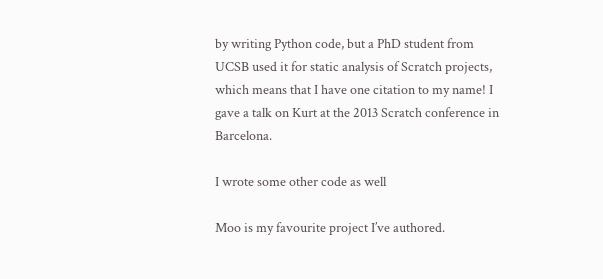by writing Python code, but a PhD student from UCSB used it for static analysis of Scratch projects, which means that I have one citation to my name! I gave a talk on Kurt at the 2013 Scratch conference in Barcelona.

I wrote some other code as well

Moo is my favourite project I’ve authored.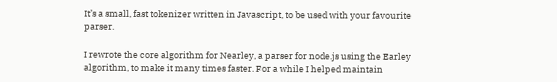It’s a small, fast tokenizer written in Javascript, to be used with your favourite parser.

I rewrote the core algorithm for Nearley, a parser for node.js using the Earley algorithm, to make it many times faster. For a while I helped maintain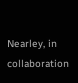Nearley, in collaboration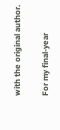with the original author.

For my final-year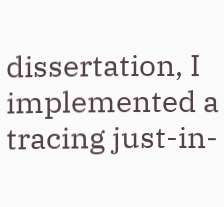dissertation, I implemented a tracing just-in-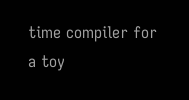time compiler for a toy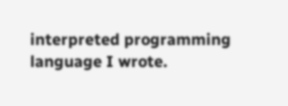interpreted programming language I wrote.